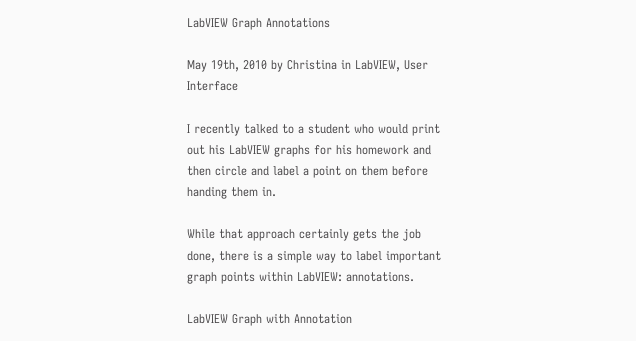LabVIEW Graph Annotations

May 19th, 2010 by Christina in LabVIEW, User Interface

I recently talked to a student who would print out his LabVIEW graphs for his homework and then circle and label a point on them before handing them in.

While that approach certainly gets the job done, there is a simple way to label important graph points within LabVIEW: annotations.

LabVIEW Graph with Annotation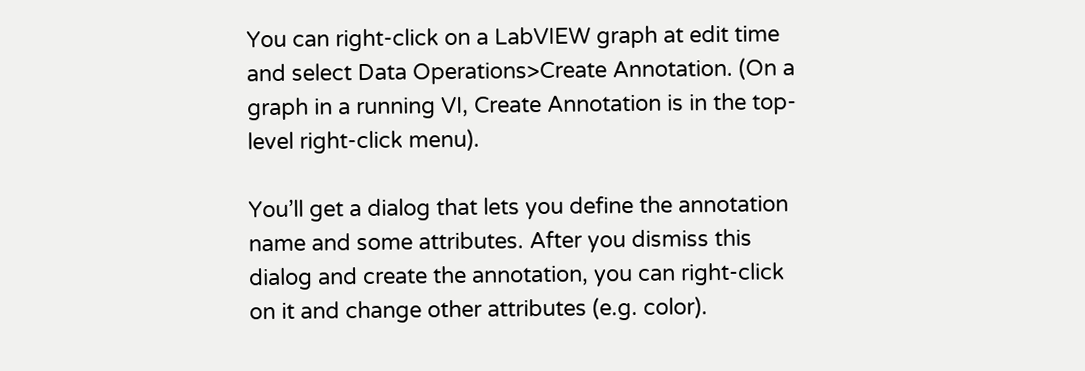You can right-click on a LabVIEW graph at edit time and select Data Operations>Create Annotation. (On a graph in a running VI, Create Annotation is in the top-level right-click menu).

You’ll get a dialog that lets you define the annotation name and some attributes. After you dismiss this dialog and create the annotation, you can right-click on it and change other attributes (e.g. color).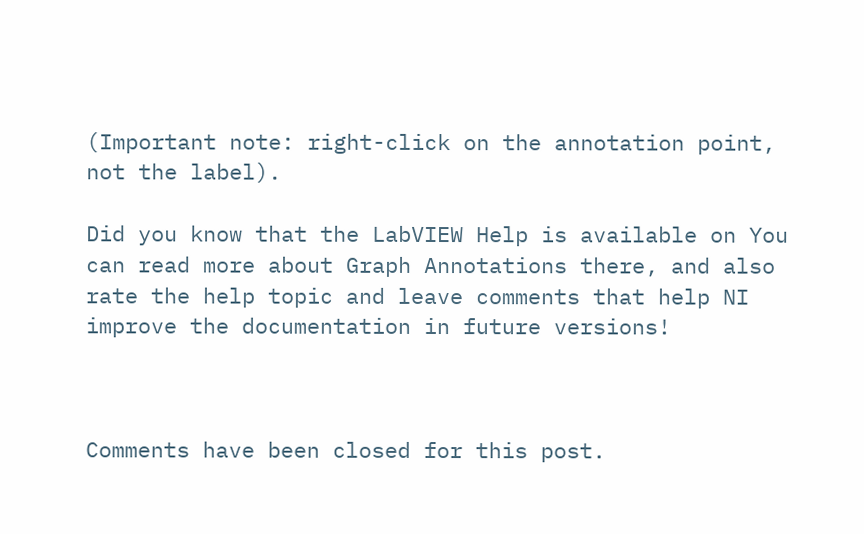(Important note: right-click on the annotation point, not the label).

Did you know that the LabVIEW Help is available on You can read more about Graph Annotations there, and also rate the help topic and leave comments that help NI improve the documentation in future versions!



Comments have been closed for this post.